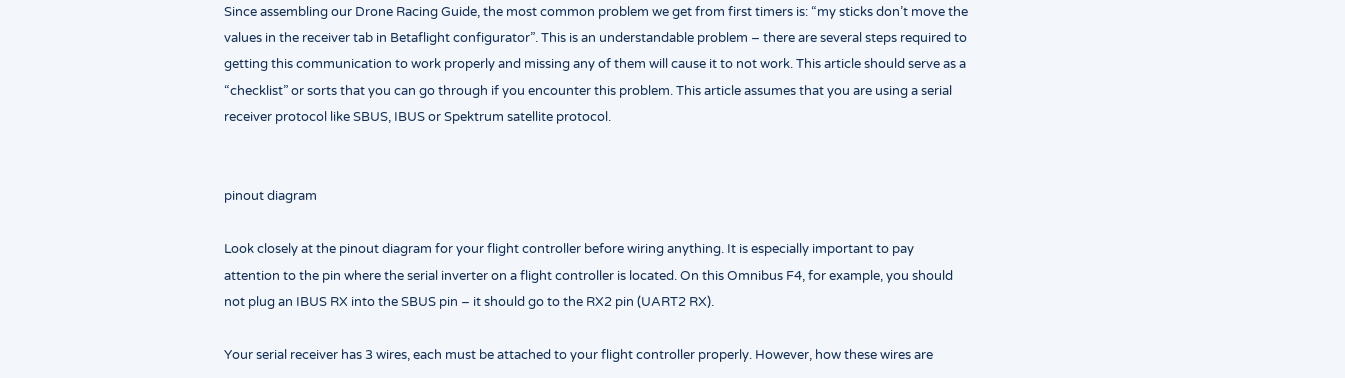Since assembling our Drone Racing Guide, the most common problem we get from first timers is: “my sticks don’t move the values in the receiver tab in Betaflight configurator”. This is an understandable problem – there are several steps required to getting this communication to work properly and missing any of them will cause it to not work. This article should serve as a “checklist” or sorts that you can go through if you encounter this problem. This article assumes that you are using a serial receiver protocol like SBUS, IBUS or Spektrum satellite protocol.


pinout diagram

Look closely at the pinout diagram for your flight controller before wiring anything. It is especially important to pay attention to the pin where the serial inverter on a flight controller is located. On this Omnibus F4, for example, you should not plug an IBUS RX into the SBUS pin – it should go to the RX2 pin (UART2 RX).

Your serial receiver has 3 wires, each must be attached to your flight controller properly. However, how these wires are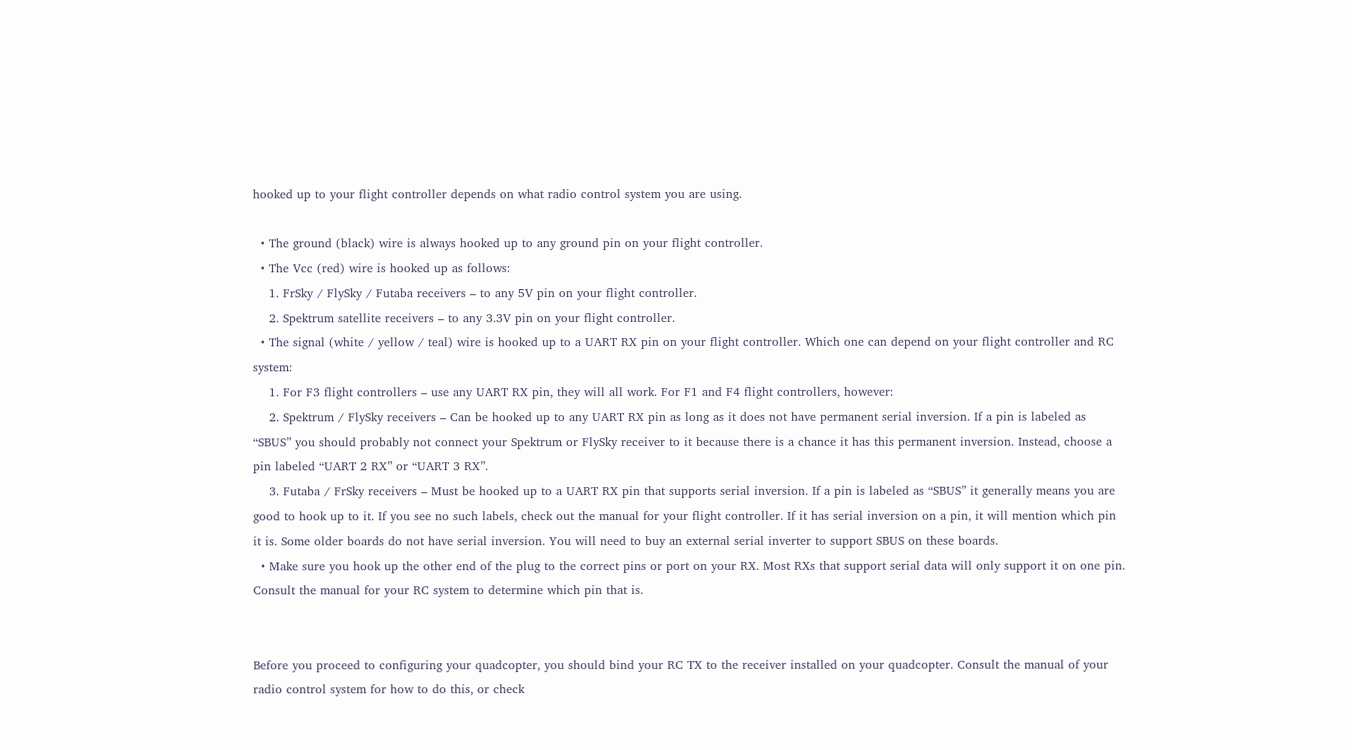hooked up to your flight controller depends on what radio control system you are using.

  • The ground (black) wire is always hooked up to any ground pin on your flight controller.
  • The Vcc (red) wire is hooked up as follows:
    1. FrSky / FlySky / Futaba receivers – to any 5V pin on your flight controller.
    2. Spektrum satellite receivers – to any 3.3V pin on your flight controller.
  • The signal (white / yellow / teal) wire is hooked up to a UART RX pin on your flight controller. Which one can depend on your flight controller and RC system:
    1. For F3 flight controllers – use any UART RX pin, they will all work. For F1 and F4 flight controllers, however:
    2. Spektrum / FlySky receivers – Can be hooked up to any UART RX pin as long as it does not have permanent serial inversion. If a pin is labeled as “SBUS” you should probably not connect your Spektrum or FlySky receiver to it because there is a chance it has this permanent inversion. Instead, choose a pin labeled “UART 2 RX” or “UART 3 RX”.
    3. Futaba / FrSky receivers – Must be hooked up to a UART RX pin that supports serial inversion. If a pin is labeled as “SBUS” it generally means you are good to hook up to it. If you see no such labels, check out the manual for your flight controller. If it has serial inversion on a pin, it will mention which pin it is. Some older boards do not have serial inversion. You will need to buy an external serial inverter to support SBUS on these boards.
  • Make sure you hook up the other end of the plug to the correct pins or port on your RX. Most RXs that support serial data will only support it on one pin. Consult the manual for your RC system to determine which pin that is.


Before you proceed to configuring your quadcopter, you should bind your RC TX to the receiver installed on your quadcopter. Consult the manual of your radio control system for how to do this, or check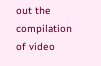out the compilation of video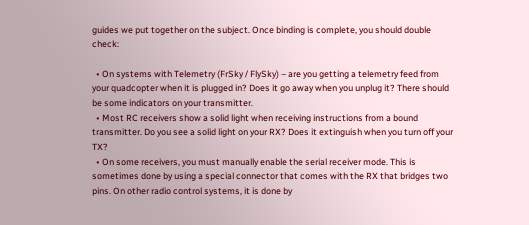guides we put together on the subject. Once binding is complete, you should double check:

  • On systems with Telemetry (FrSky / FlySky) – are you getting a telemetry feed from your quadcopter when it is plugged in? Does it go away when you unplug it? There should be some indicators on your transmitter.
  • Most RC receivers show a solid light when receiving instructions from a bound transmitter. Do you see a solid light on your RX? Does it extinguish when you turn off your TX?
  • On some receivers, you must manually enable the serial receiver mode. This is sometimes done by using a special connector that comes with the RX that bridges two pins. On other radio control systems, it is done by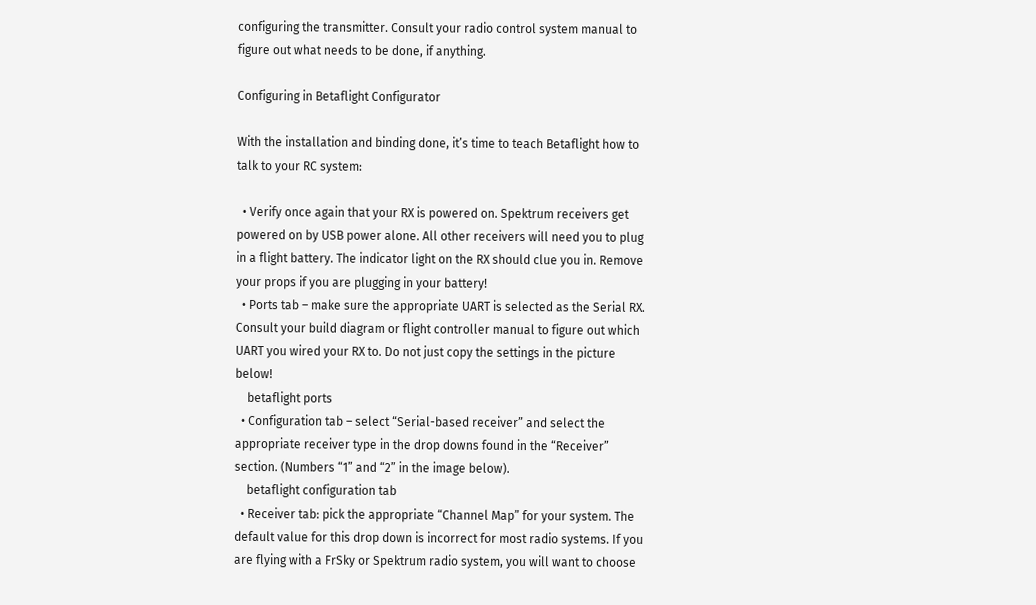configuring the transmitter. Consult your radio control system manual to figure out what needs to be done, if anything.

Configuring in Betaflight Configurator

With the installation and binding done, it’s time to teach Betaflight how to talk to your RC system:

  • Verify once again that your RX is powered on. Spektrum receivers get powered on by USB power alone. All other receivers will need you to plug in a flight battery. The indicator light on the RX should clue you in. Remove your props if you are plugging in your battery!
  • Ports tab – make sure the appropriate UART is selected as the Serial RX. Consult your build diagram or flight controller manual to figure out which UART you wired your RX to. Do not just copy the settings in the picture below!
    betaflight ports
  • Configuration tab – select “Serial-based receiver” and select the appropriate receiver type in the drop downs found in the “Receiver” section. (Numbers “1” and “2” in the image below).
    betaflight configuration tab
  • Receiver tab: pick the appropriate “Channel Map” for your system. The default value for this drop down is incorrect for most radio systems. If you are flying with a FrSky or Spektrum radio system, you will want to choose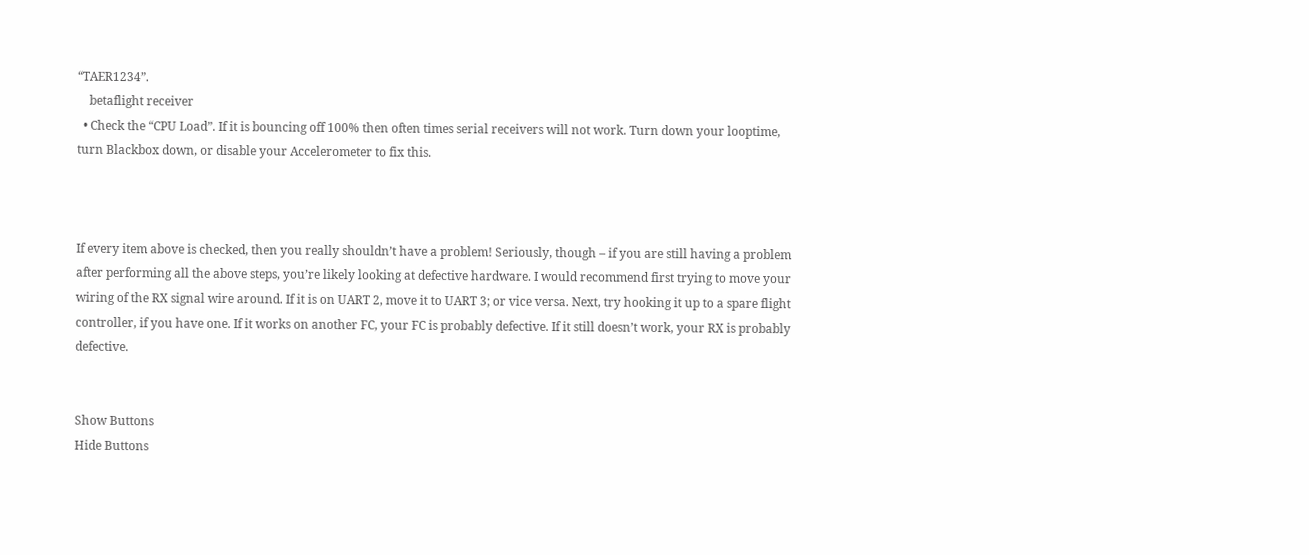“TAER1234”.
    betaflight receiver
  • Check the “CPU Load”. If it is bouncing off 100% then often times serial receivers will not work. Turn down your looptime, turn Blackbox down, or disable your Accelerometer to fix this.



If every item above is checked, then you really shouldn’t have a problem! Seriously, though – if you are still having a problem after performing all the above steps, you’re likely looking at defective hardware. I would recommend first trying to move your wiring of the RX signal wire around. If it is on UART 2, move it to UART 3; or vice versa. Next, try hooking it up to a spare flight controller, if you have one. If it works on another FC, your FC is probably defective. If it still doesn’t work, your RX is probably defective.


Show Buttons
Hide Buttons